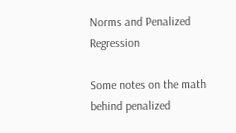Norms and Penalized Regression

Some notes on the math behind penalized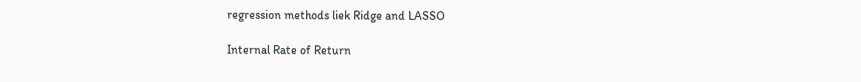regression methods liek Ridge and LASSO

Internal Rate of Return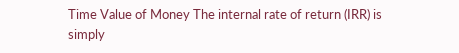Time Value of Money The internal rate of return (IRR) is simply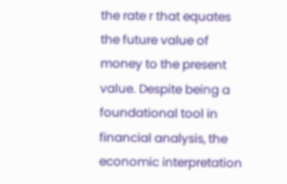the rate r that equates the future value of money to the present value. Despite being a foundational tool in financial analysis, the economic interpretation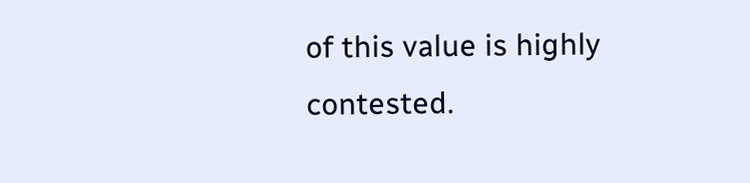of this value is highly contested.